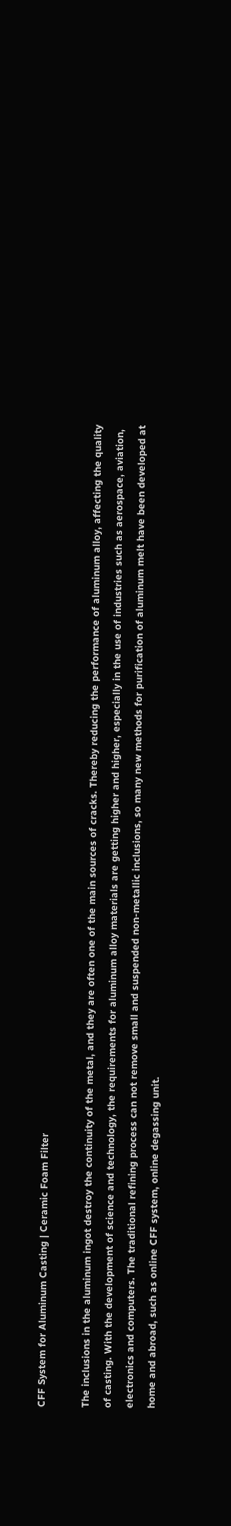CFF System for Aluminum Casting | Ceramic Foam Filter

The inclusions in the aluminum ingot destroy the continuity of the metal, and they are often one of the main sources of cracks. Thereby reducing the performance of aluminum alloy, affecting the quality of casting. With the development of science and technology, the requirements for aluminum alloy materials are getting higher and higher, especially in the use of industries such as aerospace, aviation, electronics and computers. The traditional refining process can not remove small and suspended non-metallic inclusions, so many new methods for purification of aluminum melt have been developed at home and abroad, such as online CFF system, online degassing unit.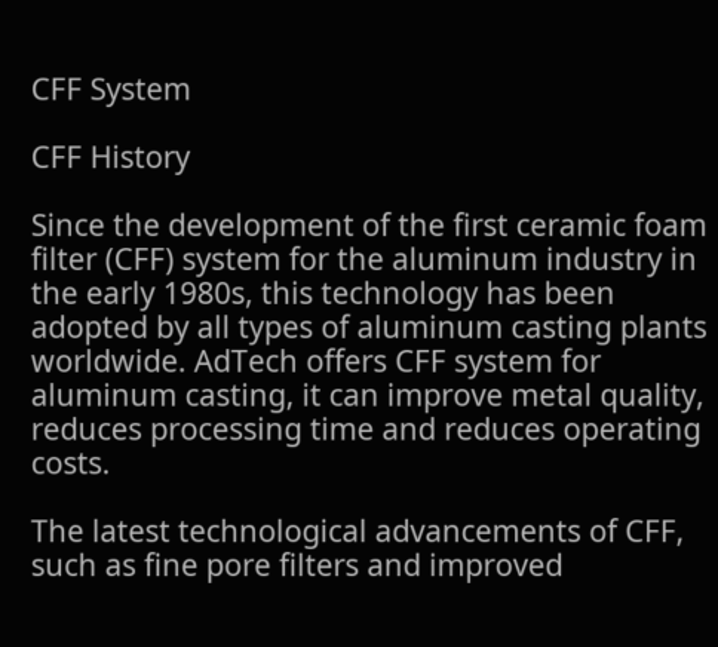CFF System

CFF History

Since the development of the first ceramic foam filter (CFF) system for the aluminum industry in the early 1980s, this technology has been adopted by all types of aluminum casting plants worldwide. AdTech offers CFF system for aluminum casting, it can improve metal quality, reduces processing time and reduces operating costs.

The latest technological advancements of CFF, such as fine pore filters and improved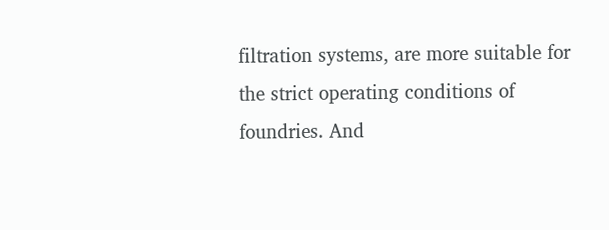filtration systems, are more suitable for the strict operating conditions of foundries. And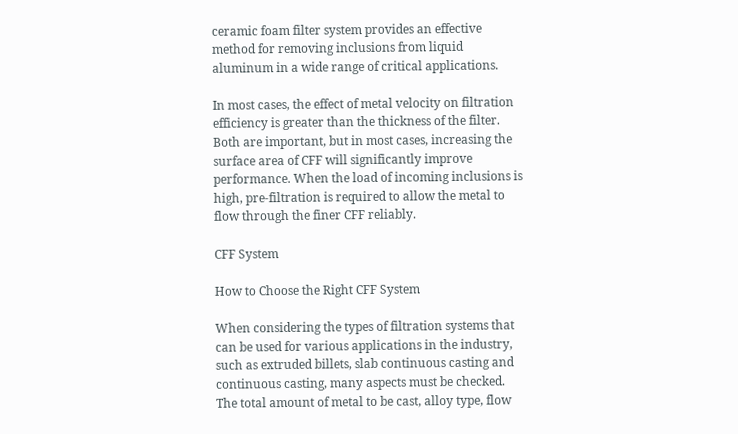ceramic foam filter system provides an effective method for removing inclusions from liquid aluminum in a wide range of critical applications.

In most cases, the effect of metal velocity on filtration efficiency is greater than the thickness of the filter. Both are important, but in most cases, increasing the surface area of CFF will significantly improve performance. When the load of incoming inclusions is high, pre-filtration is required to allow the metal to flow through the finer CFF reliably.

CFF System

How to Choose the Right CFF System

When considering the types of filtration systems that can be used for various applications in the industry, such as extruded billets, slab continuous casting and continuous casting, many aspects must be checked. The total amount of metal to be cast, alloy type, flow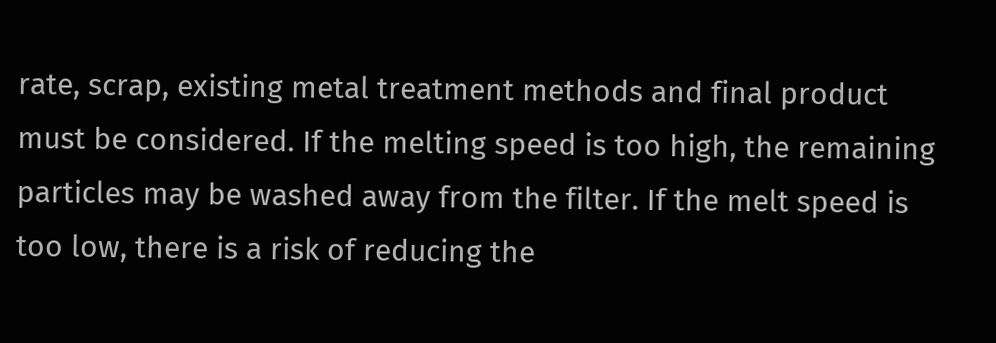rate, scrap, existing metal treatment methods and final product must be considered. If the melting speed is too high, the remaining particles may be washed away from the filter. If the melt speed is too low, there is a risk of reducing the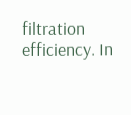filtration efficiency. In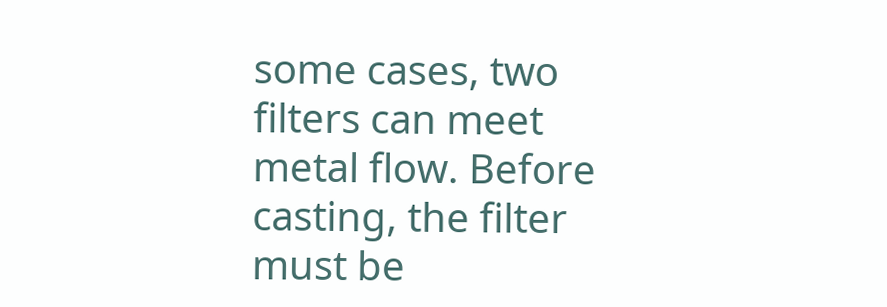some cases, two filters can meet metal flow. Before casting, the filter must be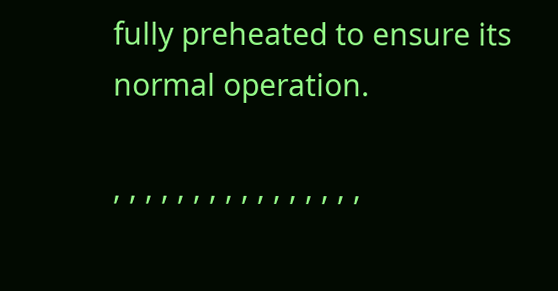fully preheated to ensure its normal operation.

, , , , , , , , , , , , , , , ,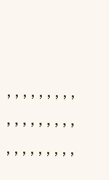, , , , , , , , , , , , , , , , , , , , , , , , , , ,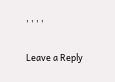, , , ,

Leave a Reply